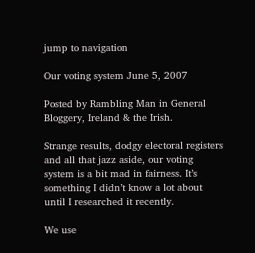jump to navigation

Our voting system June 5, 2007

Posted by Rambling Man in General Bloggery, Ireland & the Irish.

Strange results, dodgy electoral registers and all that jazz aside, our voting system is a bit mad in fairness. It’s something I didn’t know a lot about until I researched it recently.

We use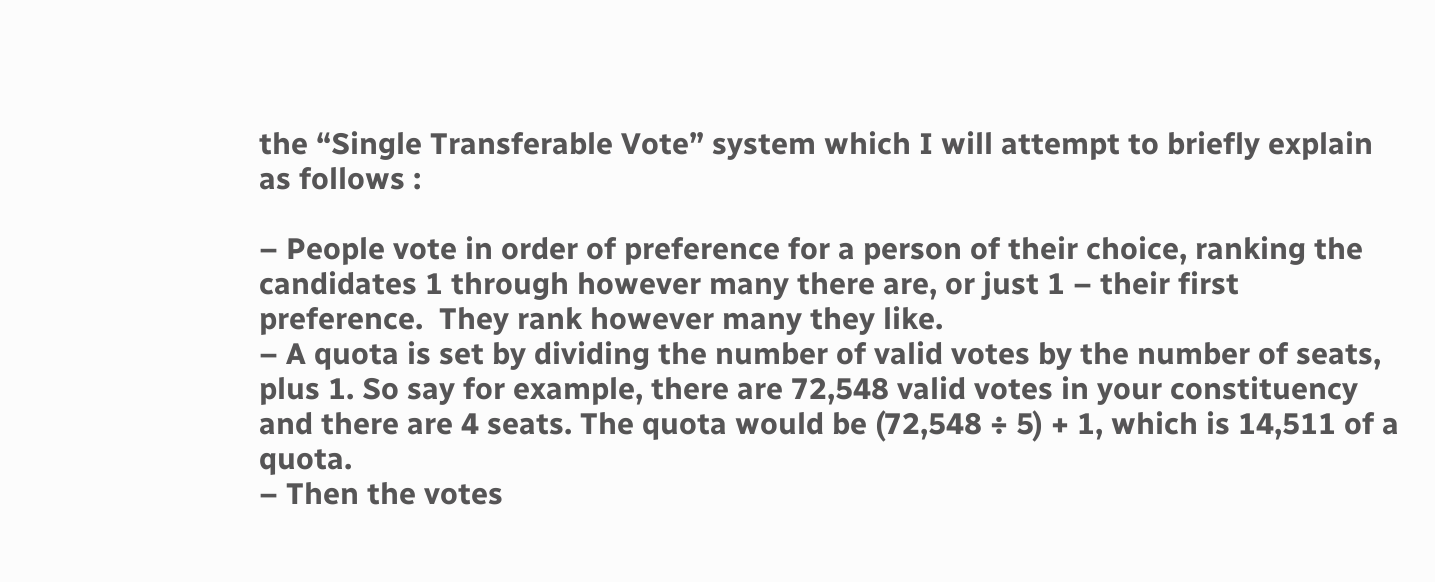the “Single Transferable Vote” system which I will attempt to briefly explain as follows :

– People vote in order of preference for a person of their choice, ranking the candidates 1 through however many there are, or just 1 – their first preference.  They rank however many they like.
– A quota is set by dividing the number of valid votes by the number of seats, plus 1. So say for example, there are 72,548 valid votes in your constituency and there are 4 seats. The quota would be (72,548 ÷ 5) + 1, which is 14,511 of a quota.
– Then the votes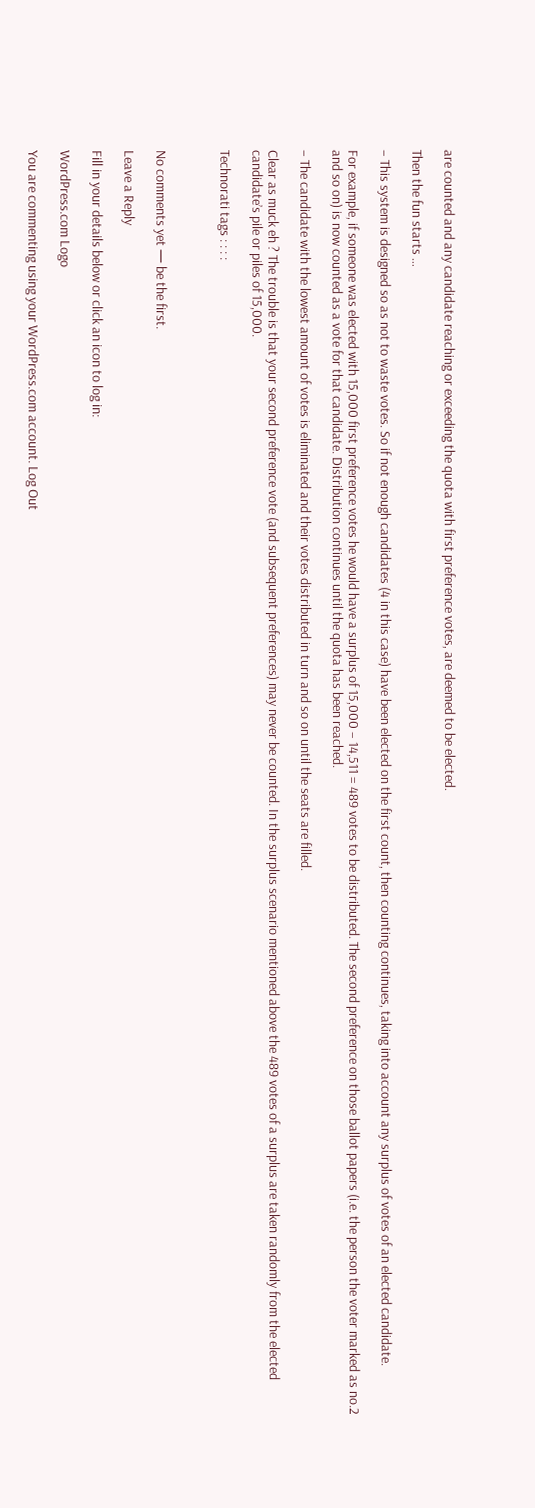are counted and any candidate reaching or exceeding the quota with first preference votes, are deemed to be elected.

Then the fun starts …

– This system is designed so as not to waste votes. So if not enough candidates (4 in this case) have been elected on the first count, then counting continues, taking into account any surplus of votes of an elected candidate.

For example, if someone was elected with 15,000 first preference votes he would have a surplus of 15,000 – 14,511 = 489 votes to be distributed. The second preference on those ballot papers (i.e. the person the voter marked as no.2 and so on) is now counted as a vote for that candidate. Distribution continues until the quota has been reached.

– The candidate with the lowest amount of votes is eliminated and their votes distributed in turn and so on until the seats are filled.

Clear as muck eh ? The trouble is that your second preference vote (and subsequent preferences) may never be counted. In the surplus scenario mentioned above the 489 votes of a surplus are taken randomly from the elected candidate’s pile or piles of 15,000.

Technorati tags : : : :



No comments yet — be the first.

Leave a Reply

Fill in your details below or click an icon to log in:

WordPress.com Logo

You are commenting using your WordPress.com account. Log Out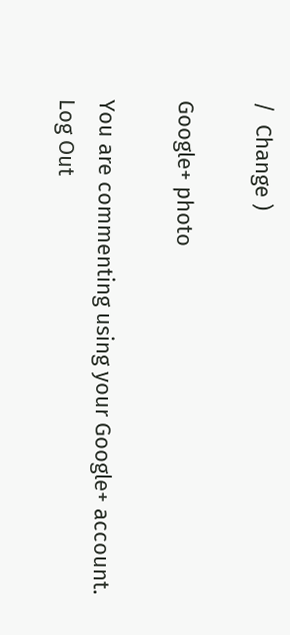/  Change )

Google+ photo

You are commenting using your Google+ account. Log Out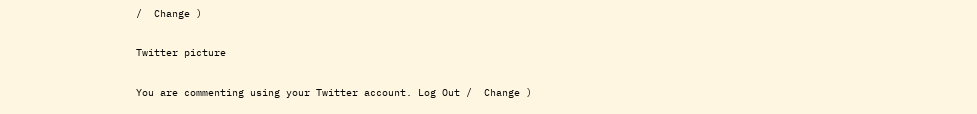/  Change )

Twitter picture

You are commenting using your Twitter account. Log Out /  Change )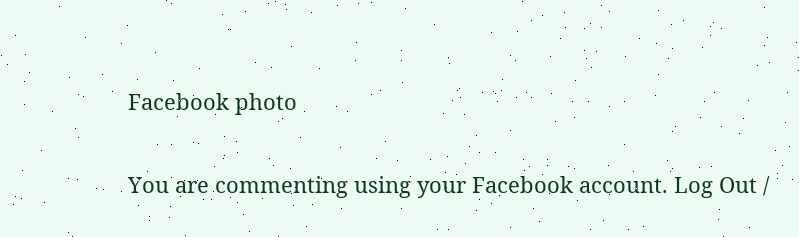Facebook photo

You are commenting using your Facebook account. Log Out /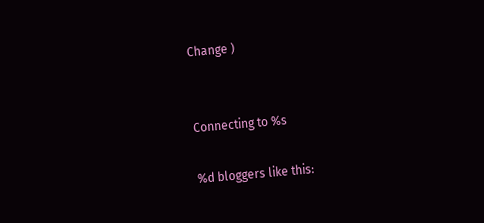Change )


Connecting to %s

%d bloggers like this: